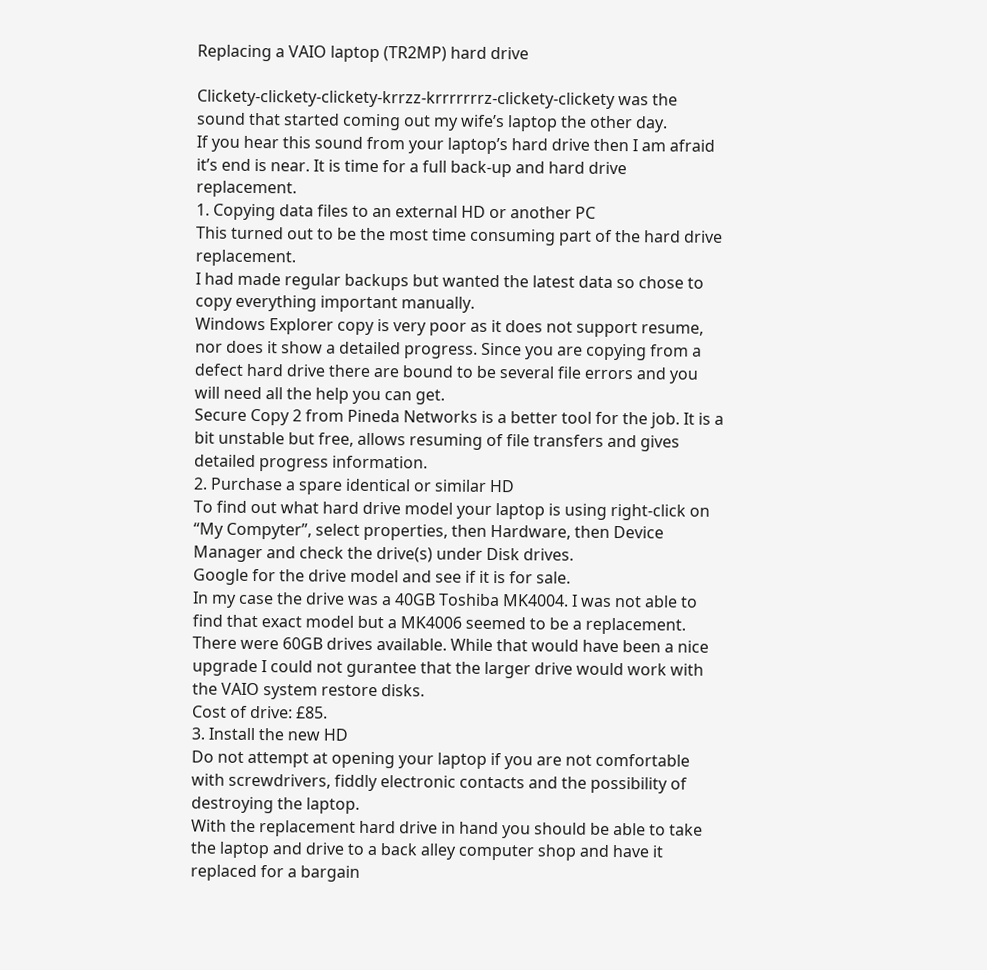Replacing a VAIO laptop (TR2MP) hard drive

Clickety-clickety-clickety-krrzz-krrrrrrrz-clickety-clickety was the sound that started coming out my wife’s laptop the other day.
If you hear this sound from your laptop’s hard drive then I am afraid it’s end is near. It is time for a full back-up and hard drive replacement.
1. Copying data files to an external HD or another PC
This turned out to be the most time consuming part of the hard drive replacement.
I had made regular backups but wanted the latest data so chose to copy everything important manually.
Windows Explorer copy is very poor as it does not support resume, nor does it show a detailed progress. Since you are copying from a defect hard drive there are bound to be several file errors and you will need all the help you can get.
Secure Copy 2 from Pineda Networks is a better tool for the job. It is a bit unstable but free, allows resuming of file transfers and gives detailed progress information.
2. Purchase a spare identical or similar HD
To find out what hard drive model your laptop is using right-click on “My Compyter”, select properties, then Hardware, then Device Manager and check the drive(s) under Disk drives.
Google for the drive model and see if it is for sale.
In my case the drive was a 40GB Toshiba MK4004. I was not able to find that exact model but a MK4006 seemed to be a replacement. There were 60GB drives available. While that would have been a nice upgrade I could not gurantee that the larger drive would work with the VAIO system restore disks.
Cost of drive: £85.
3. Install the new HD
Do not attempt at opening your laptop if you are not comfortable with screwdrivers, fiddly electronic contacts and the possibility of destroying the laptop.
With the replacement hard drive in hand you should be able to take the laptop and drive to a back alley computer shop and have it replaced for a bargain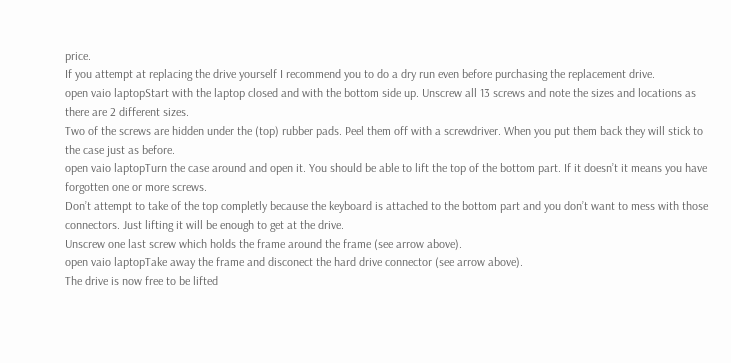price.
If you attempt at replacing the drive yourself I recommend you to do a dry run even before purchasing the replacement drive.
open vaio laptopStart with the laptop closed and with the bottom side up. Unscrew all 13 screws and note the sizes and locations as there are 2 different sizes.
Two of the screws are hidden under the (top) rubber pads. Peel them off with a screwdriver. When you put them back they will stick to the case just as before.
open vaio laptopTurn the case around and open it. You should be able to lift the top of the bottom part. If it doesn’t it means you have forgotten one or more screws.
Don’t attempt to take of the top completly because the keyboard is attached to the bottom part and you don’t want to mess with those connectors. Just lifting it will be enough to get at the drive.
Unscrew one last screw which holds the frame around the frame (see arrow above).
open vaio laptopTake away the frame and disconect the hard drive connector (see arrow above).
The drive is now free to be lifted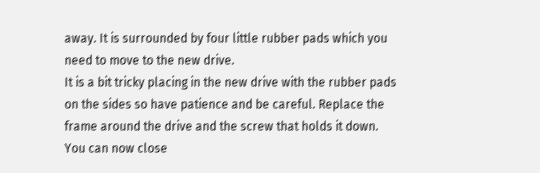away. It is surrounded by four little rubber pads which you need to move to the new drive.
It is a bit tricky placing in the new drive with the rubber pads on the sides so have patience and be careful. Replace the frame around the drive and the screw that holds it down.
You can now close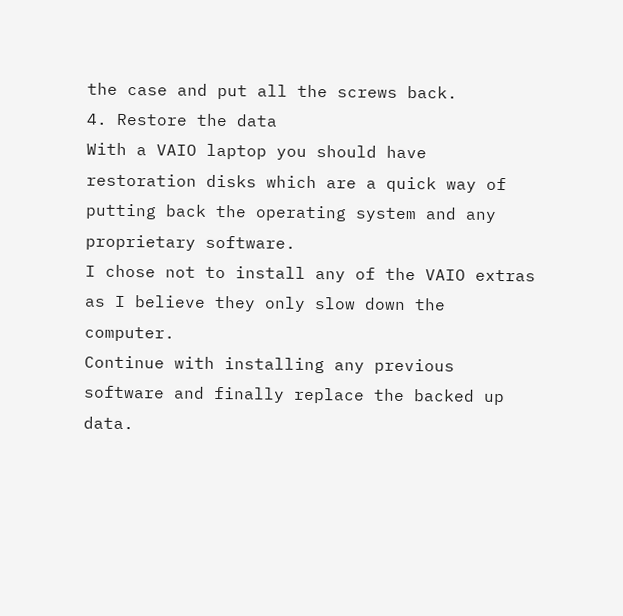the case and put all the screws back.
4. Restore the data
With a VAIO laptop you should have restoration disks which are a quick way of putting back the operating system and any proprietary software.
I chose not to install any of the VAIO extras as I believe they only slow down the computer.
Continue with installing any previous software and finally replace the backed up data.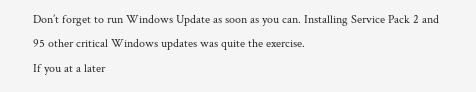Don’t forget to run Windows Update as soon as you can. Installing Service Pack 2 and 95 other critical Windows updates was quite the exercise.
If you at a later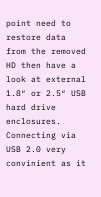point need to restore data from the removed HD then have a look at external 1.8″ or 2.5″ USB hard drive enclosures.
Connecting via USB 2.0 very convinient as it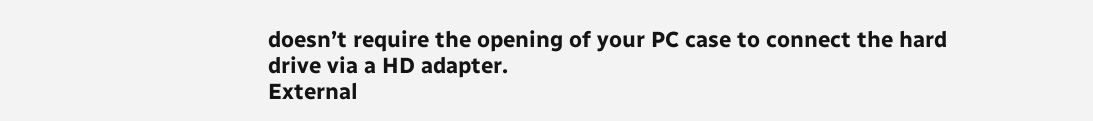doesn’t require the opening of your PC case to connect the hard drive via a HD adapter.
External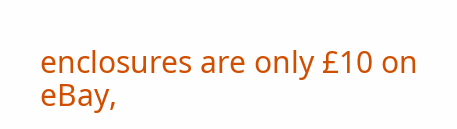enclosures are only £10 on eBay,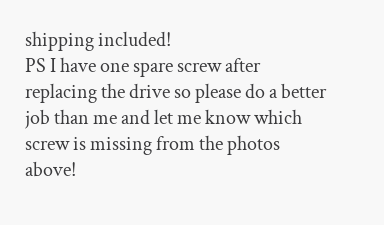shipping included!
PS I have one spare screw after replacing the drive so please do a better job than me and let me know which screw is missing from the photos above!